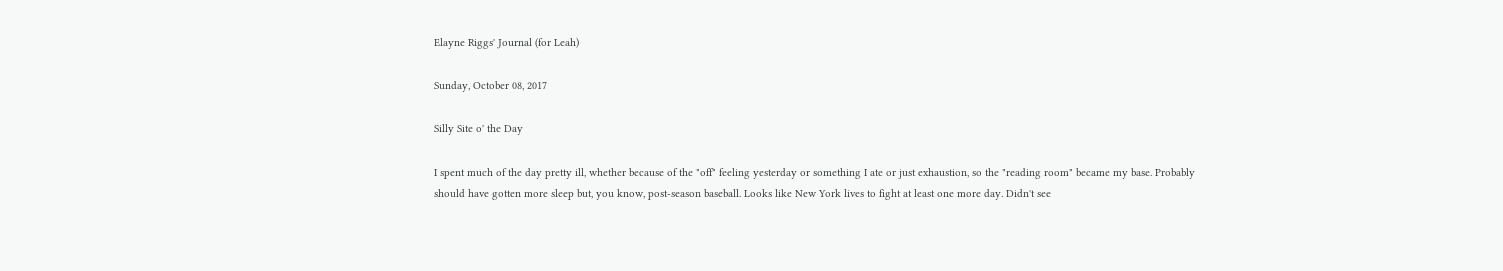Elayne Riggs' Journal (for Leah)

Sunday, October 08, 2017

Silly Site o' the Day

I spent much of the day pretty ill, whether because of the "off" feeling yesterday or something I ate or just exhaustion, so the "reading room" became my base. Probably should have gotten more sleep but, you know, post-season baseball. Looks like New York lives to fight at least one more day. Didn't see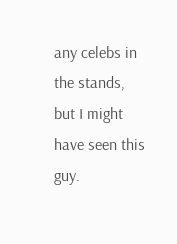any celebs in the stands, but I might have seen this guy.